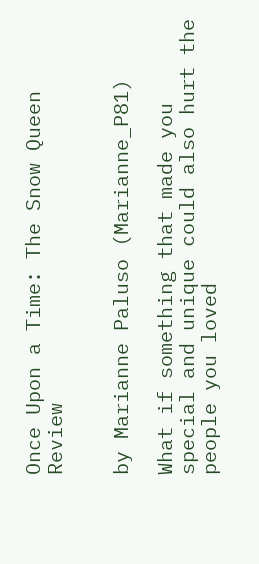Once Upon a Time: The Snow Queen Review


by Marianne Paluso (Marianne_P81)

What if something that made you special and unique could also hurt the people you loved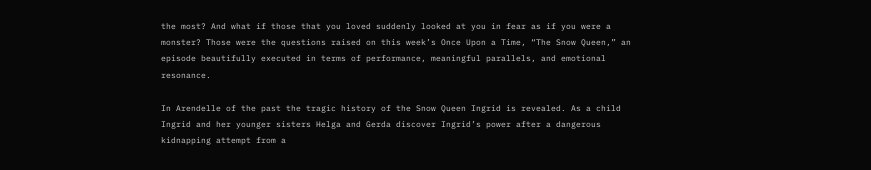the most? And what if those that you loved suddenly looked at you in fear as if you were a monster? Those were the questions raised on this week’s Once Upon a Time, “The Snow Queen,” an episode beautifully executed in terms of performance, meaningful parallels, and emotional resonance.

In Arendelle of the past the tragic history of the Snow Queen Ingrid is revealed. As a child Ingrid and her younger sisters Helga and Gerda discover Ingrid’s power after a dangerous kidnapping attempt from a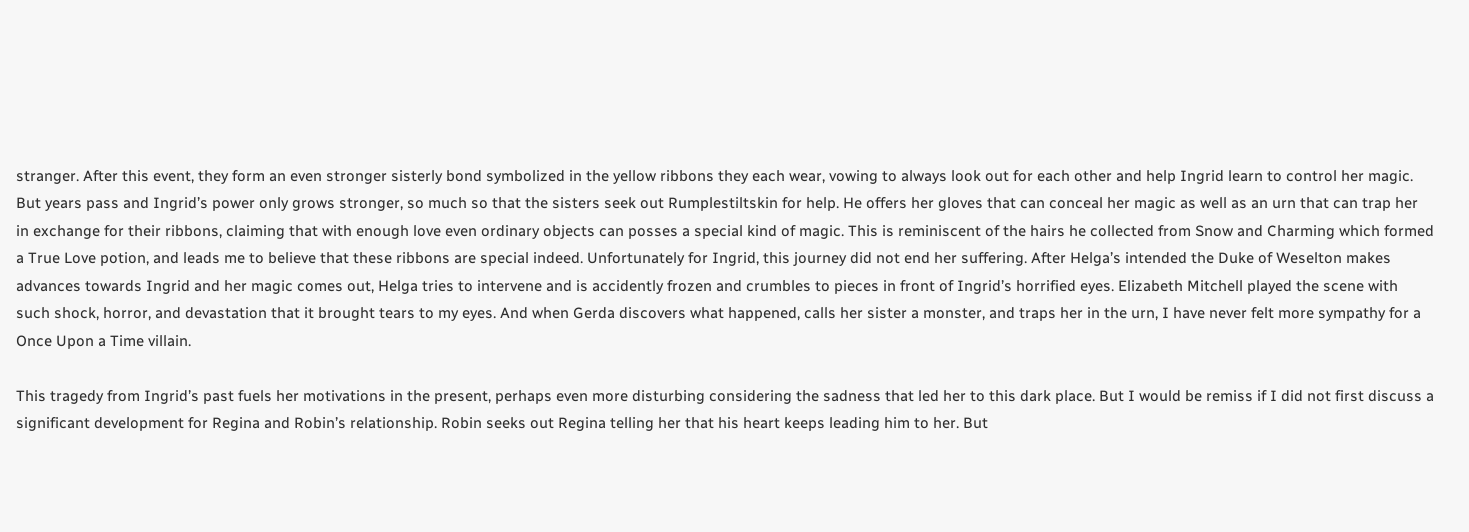stranger. After this event, they form an even stronger sisterly bond symbolized in the yellow ribbons they each wear, vowing to always look out for each other and help Ingrid learn to control her magic. But years pass and Ingrid’s power only grows stronger, so much so that the sisters seek out Rumplestiltskin for help. He offers her gloves that can conceal her magic as well as an urn that can trap her in exchange for their ribbons, claiming that with enough love even ordinary objects can posses a special kind of magic. This is reminiscent of the hairs he collected from Snow and Charming which formed a True Love potion, and leads me to believe that these ribbons are special indeed. Unfortunately for Ingrid, this journey did not end her suffering. After Helga’s intended the Duke of Weselton makes advances towards Ingrid and her magic comes out, Helga tries to intervene and is accidently frozen and crumbles to pieces in front of Ingrid’s horrified eyes. Elizabeth Mitchell played the scene with such shock, horror, and devastation that it brought tears to my eyes. And when Gerda discovers what happened, calls her sister a monster, and traps her in the urn, I have never felt more sympathy for a Once Upon a Time villain.

This tragedy from Ingrid’s past fuels her motivations in the present, perhaps even more disturbing considering the sadness that led her to this dark place. But I would be remiss if I did not first discuss a significant development for Regina and Robin’s relationship. Robin seeks out Regina telling her that his heart keeps leading him to her. But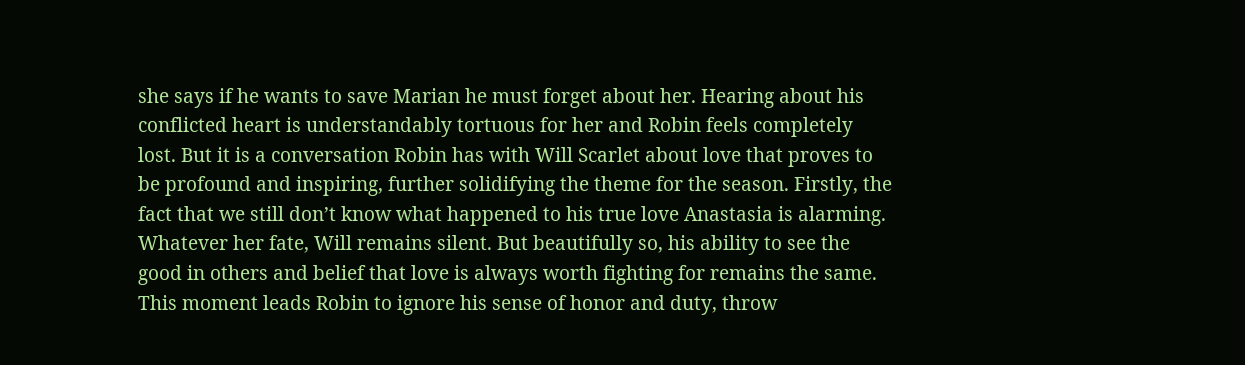she says if he wants to save Marian he must forget about her. Hearing about his conflicted heart is understandably tortuous for her and Robin feels completely lost. But it is a conversation Robin has with Will Scarlet about love that proves to be profound and inspiring, further solidifying the theme for the season. Firstly, the fact that we still don’t know what happened to his true love Anastasia is alarming. Whatever her fate, Will remains silent. But beautifully so, his ability to see the good in others and belief that love is always worth fighting for remains the same. This moment leads Robin to ignore his sense of honor and duty, throw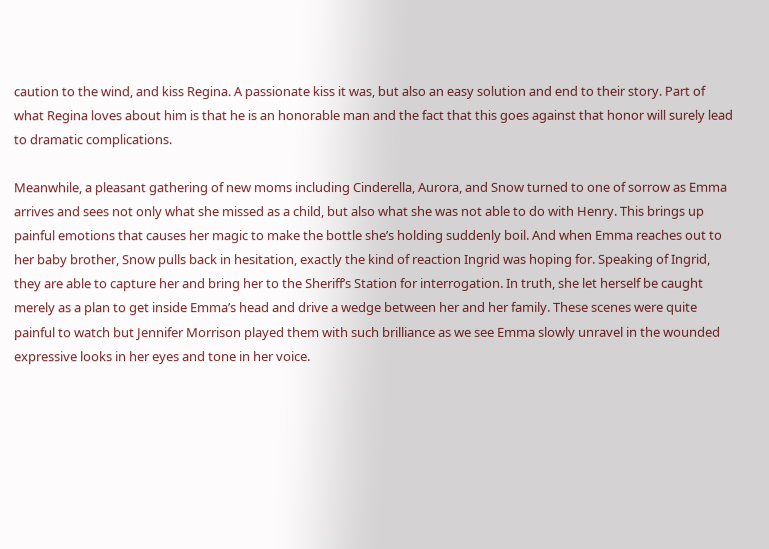caution to the wind, and kiss Regina. A passionate kiss it was, but also an easy solution and end to their story. Part of what Regina loves about him is that he is an honorable man and the fact that this goes against that honor will surely lead to dramatic complications.

Meanwhile, a pleasant gathering of new moms including Cinderella, Aurora, and Snow turned to one of sorrow as Emma arrives and sees not only what she missed as a child, but also what she was not able to do with Henry. This brings up painful emotions that causes her magic to make the bottle she’s holding suddenly boil. And when Emma reaches out to her baby brother, Snow pulls back in hesitation, exactly the kind of reaction Ingrid was hoping for. Speaking of Ingrid, they are able to capture her and bring her to the Sheriff’s Station for interrogation. In truth, she let herself be caught merely as a plan to get inside Emma’s head and drive a wedge between her and her family. These scenes were quite painful to watch but Jennifer Morrison played them with such brilliance as we see Emma slowly unravel in the wounded expressive looks in her eyes and tone in her voice.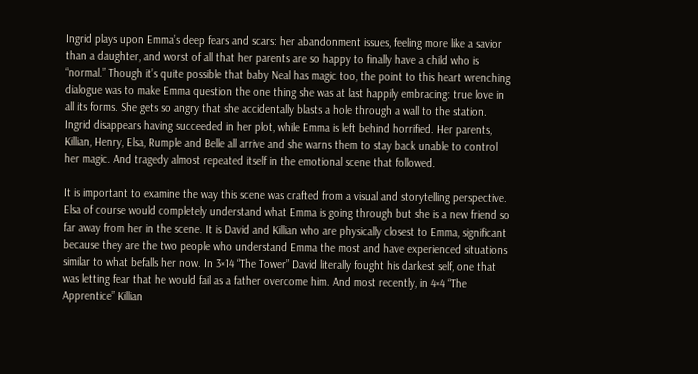Ingrid plays upon Emma’s deep fears and scars: her abandonment issues, feeling more like a savior than a daughter, and worst of all that her parents are so happy to finally have a child who is “normal.” Though it’s quite possible that baby Neal has magic too, the point to this heart wrenching dialogue was to make Emma question the one thing she was at last happily embracing: true love in all its forms. She gets so angry that she accidentally blasts a hole through a wall to the station. Ingrid disappears having succeeded in her plot, while Emma is left behind horrified. Her parents, Killian, Henry, Elsa, Rumple and Belle all arrive and she warns them to stay back unable to control her magic. And tragedy almost repeated itself in the emotional scene that followed.

It is important to examine the way this scene was crafted from a visual and storytelling perspective. Elsa of course would completely understand what Emma is going through but she is a new friend so far away from her in the scene. It is David and Killian who are physically closest to Emma, significant because they are the two people who understand Emma the most and have experienced situations similar to what befalls her now. In 3×14 “The Tower” David literally fought his darkest self, one that was letting fear that he would fail as a father overcome him. And most recently, in 4×4 “The Apprentice” Killian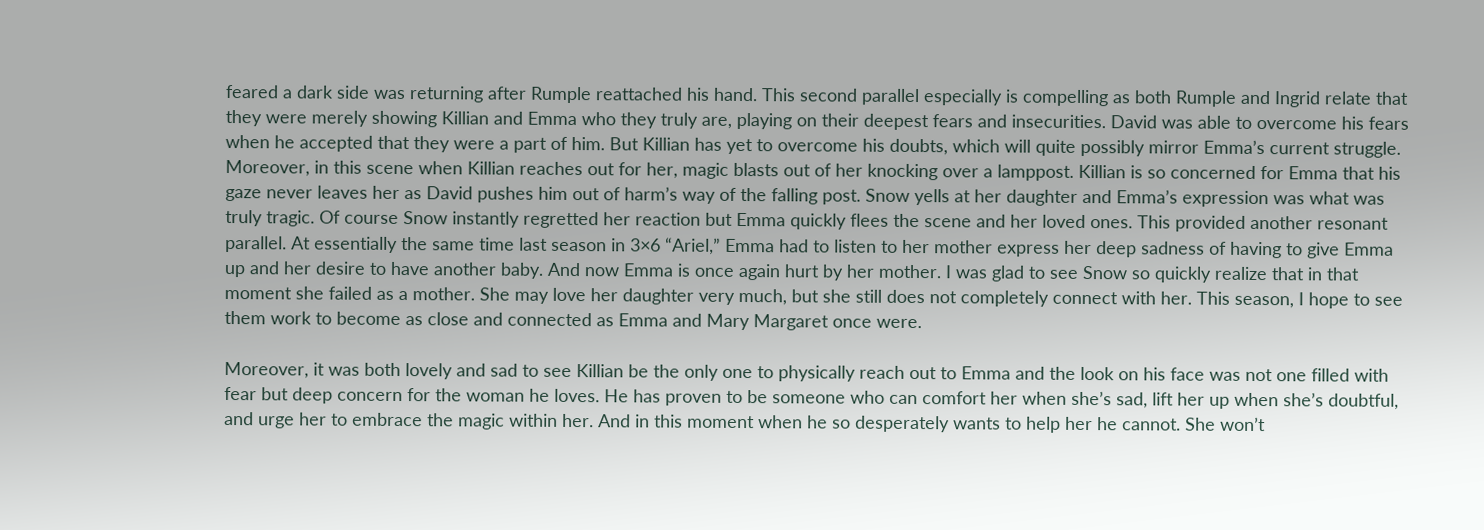feared a dark side was returning after Rumple reattached his hand. This second parallel especially is compelling as both Rumple and Ingrid relate that they were merely showing Killian and Emma who they truly are, playing on their deepest fears and insecurities. David was able to overcome his fears when he accepted that they were a part of him. But Killian has yet to overcome his doubts, which will quite possibly mirror Emma’s current struggle. Moreover, in this scene when Killian reaches out for her, magic blasts out of her knocking over a lamppost. Killian is so concerned for Emma that his gaze never leaves her as David pushes him out of harm’s way of the falling post. Snow yells at her daughter and Emma’s expression was what was truly tragic. Of course Snow instantly regretted her reaction but Emma quickly flees the scene and her loved ones. This provided another resonant parallel. At essentially the same time last season in 3×6 “Ariel,” Emma had to listen to her mother express her deep sadness of having to give Emma up and her desire to have another baby. And now Emma is once again hurt by her mother. I was glad to see Snow so quickly realize that in that moment she failed as a mother. She may love her daughter very much, but she still does not completely connect with her. This season, I hope to see them work to become as close and connected as Emma and Mary Margaret once were.

Moreover, it was both lovely and sad to see Killian be the only one to physically reach out to Emma and the look on his face was not one filled with fear but deep concern for the woman he loves. He has proven to be someone who can comfort her when she’s sad, lift her up when she’s doubtful, and urge her to embrace the magic within her. And in this moment when he so desperately wants to help her he cannot. She won’t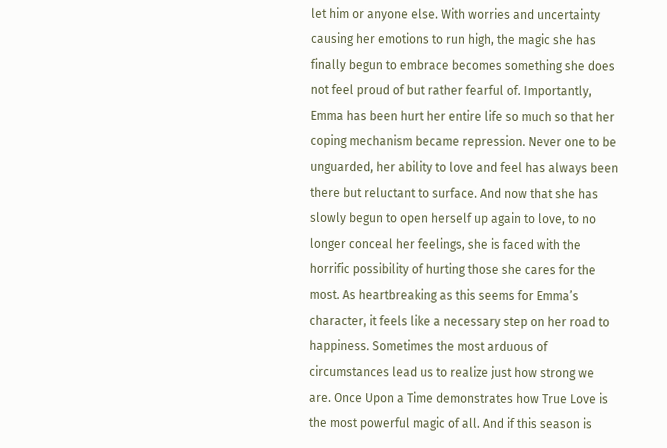let him or anyone else. With worries and uncertainty causing her emotions to run high, the magic she has finally begun to embrace becomes something she does not feel proud of but rather fearful of. Importantly, Emma has been hurt her entire life so much so that her coping mechanism became repression. Never one to be unguarded, her ability to love and feel has always been there but reluctant to surface. And now that she has slowly begun to open herself up again to love, to no longer conceal her feelings, she is faced with the horrific possibility of hurting those she cares for the most. As heartbreaking as this seems for Emma’s character, it feels like a necessary step on her road to happiness. Sometimes the most arduous of circumstances lead us to realize just how strong we are. Once Upon a Time demonstrates how True Love is the most powerful magic of all. And if this season is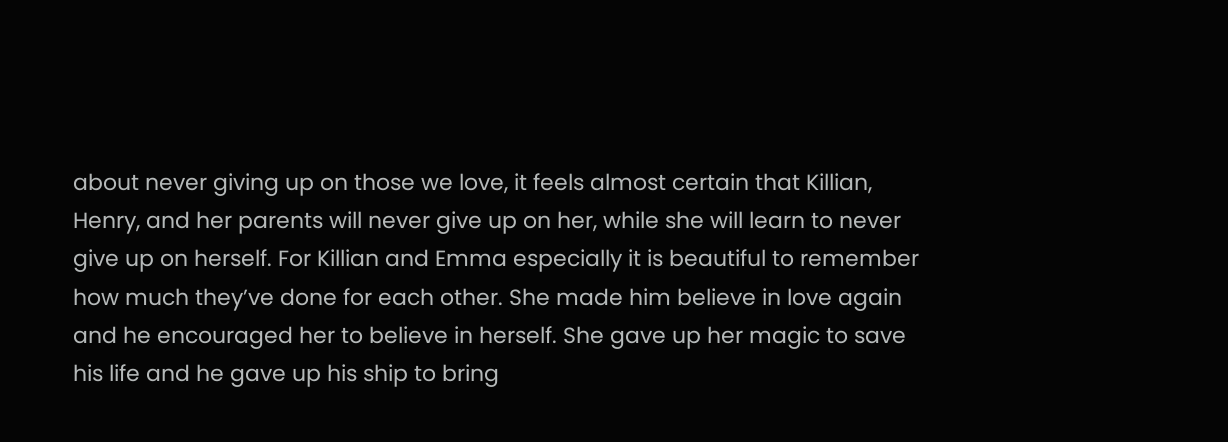about never giving up on those we love, it feels almost certain that Killian, Henry, and her parents will never give up on her, while she will learn to never give up on herself. For Killian and Emma especially it is beautiful to remember how much they’ve done for each other. She made him believe in love again and he encouraged her to believe in herself. She gave up her magic to save his life and he gave up his ship to bring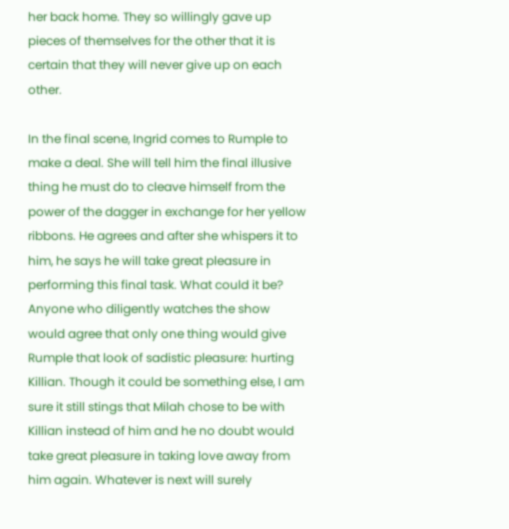her back home. They so willingly gave up pieces of themselves for the other that it is certain that they will never give up on each other.

In the final scene, Ingrid comes to Rumple to make a deal. She will tell him the final illusive thing he must do to cleave himself from the power of the dagger in exchange for her yellow ribbons. He agrees and after she whispers it to him, he says he will take great pleasure in performing this final task. What could it be? Anyone who diligently watches the show would agree that only one thing would give Rumple that look of sadistic pleasure: hurting Killian. Though it could be something else, I am sure it still stings that Milah chose to be with Killian instead of him and he no doubt would take great pleasure in taking love away from him again. Whatever is next will surely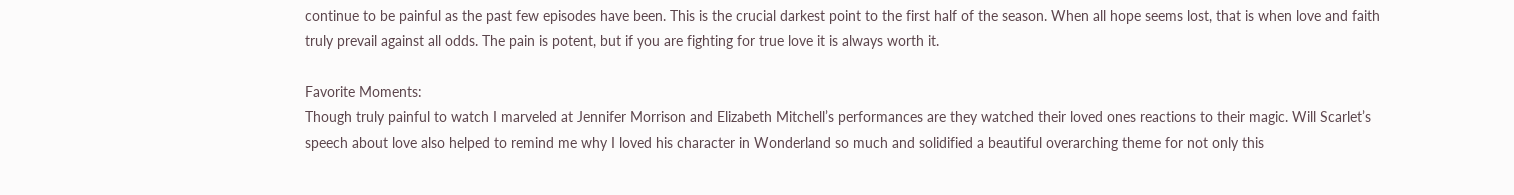continue to be painful as the past few episodes have been. This is the crucial darkest point to the first half of the season. When all hope seems lost, that is when love and faith truly prevail against all odds. The pain is potent, but if you are fighting for true love it is always worth it.

Favorite Moments:
Though truly painful to watch I marveled at Jennifer Morrison and Elizabeth Mitchell’s performances are they watched their loved ones reactions to their magic. Will Scarlet’s speech about love also helped to remind me why I loved his character in Wonderland so much and solidified a beautiful overarching theme for not only this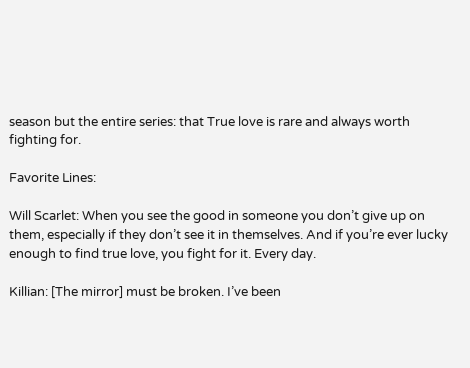season but the entire series: that True love is rare and always worth fighting for.

Favorite Lines:

Will Scarlet: When you see the good in someone you don’t give up on them, especially if they don’t see it in themselves. And if you’re ever lucky enough to find true love, you fight for it. Every day.

Killian: [The mirror] must be broken. I’ve been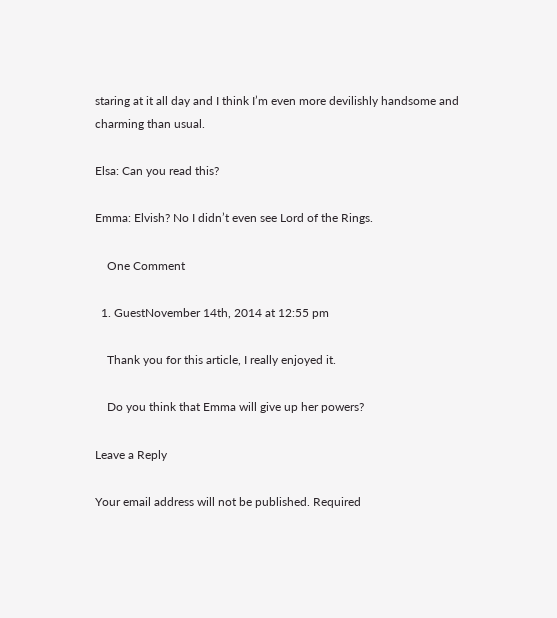staring at it all day and I think I’m even more devilishly handsome and charming than usual.

Elsa: Can you read this?

Emma: Elvish? No I didn’t even see Lord of the Rings.

    One Comment

  1. GuestNovember 14th, 2014 at 12:55 pm

    Thank you for this article, I really enjoyed it.

    Do you think that Emma will give up her powers?

Leave a Reply

Your email address will not be published. Required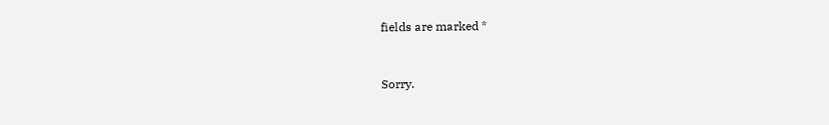fields are marked *


Sorry.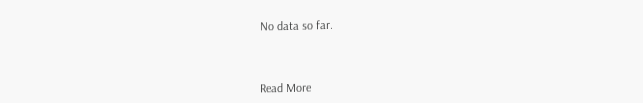No data so far.



Read More